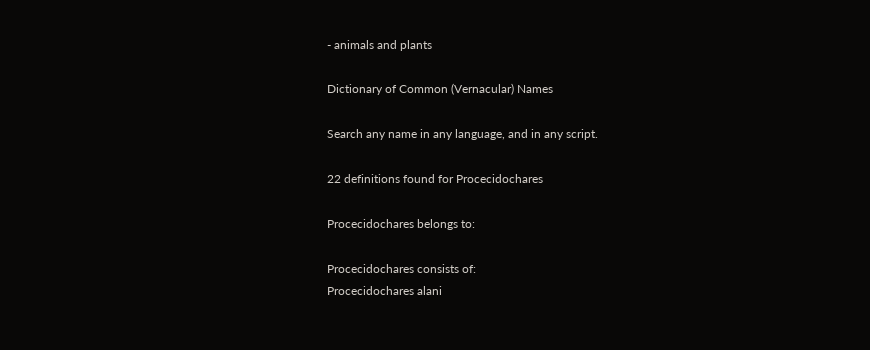- animals and plants

Dictionary of Common (Vernacular) Names

Search any name in any language, and in any script.

22 definitions found for Procecidochares

Procecidochares belongs to:

Procecidochares consists of:
Procecidochares alani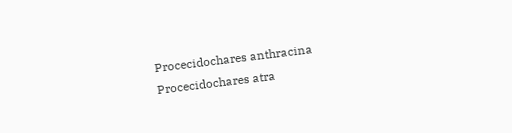Procecidochares anthracina
Procecidochares atra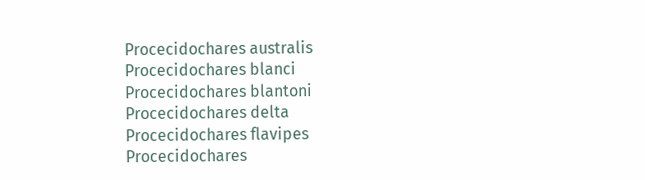Procecidochares australis
Procecidochares blanci
Procecidochares blantoni
Procecidochares delta
Procecidochares flavipes
Procecidochares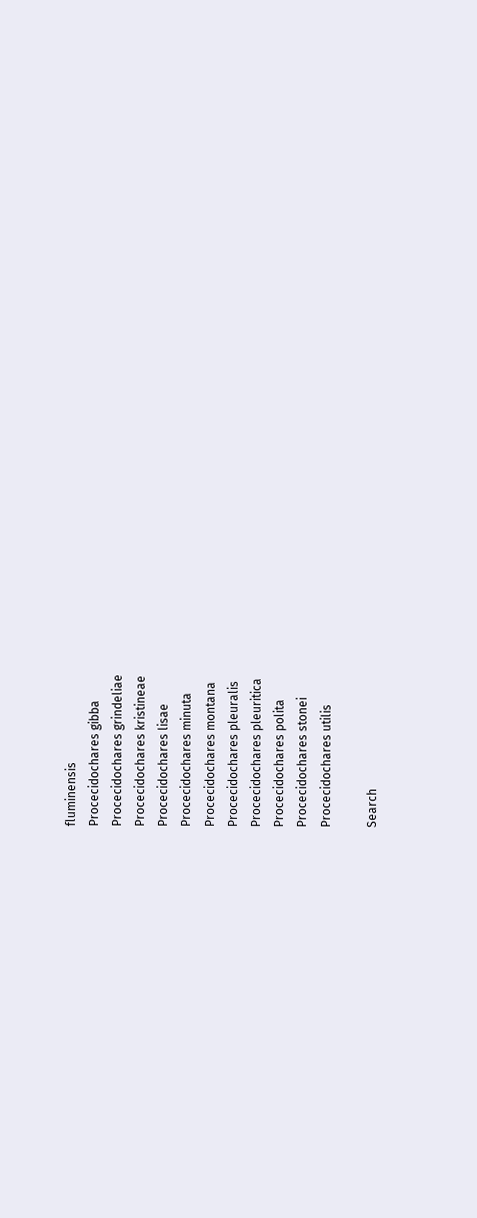fluminensis
Procecidochares gibba
Procecidochares grindeliae
Procecidochares kristineae
Procecidochares lisae
Procecidochares minuta
Procecidochares montana
Procecidochares pleuralis
Procecidochares pleuritica
Procecidochares polita
Procecidochares stonei
Procecidochares utilis

Search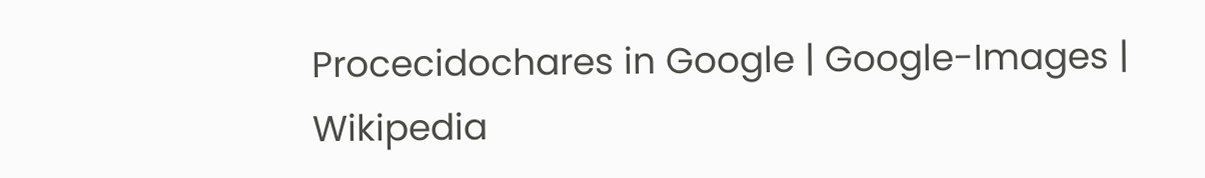Procecidochares in Google | Google-Images | Wikipedia